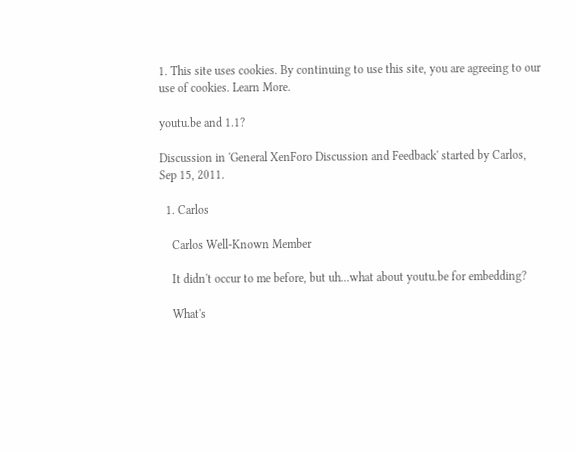1. This site uses cookies. By continuing to use this site, you are agreeing to our use of cookies. Learn More.

youtu.be and 1.1?

Discussion in 'General XenForo Discussion and Feedback' started by Carlos, Sep 15, 2011.

  1. Carlos

    Carlos Well-Known Member

    It didn't occur to me before, but uh...what about youtu.be for embedding?

    What's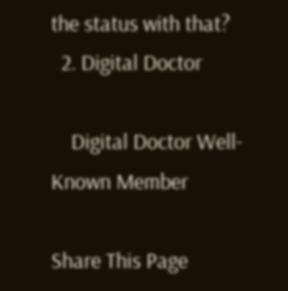the status with that?
  2. Digital Doctor

    Digital Doctor Well-Known Member

Share This Page